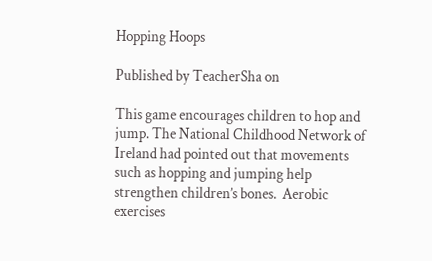Hopping Hoops

Published by TeacherSha on

This game encourages children to hop and jump. The National Childhood Network of Ireland had pointed out that movements such as hopping and jumping help strengthen children’s bones.  Aerobic exercises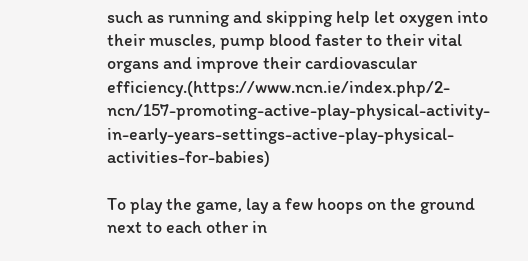such as running and skipping help let oxygen into their muscles, pump blood faster to their vital organs and improve their cardiovascular efficiency.(https://www.ncn.ie/index.php/2-ncn/157-promoting-active-play-physical-activity-in-early-years-settings-active-play-physical-activities-for-babies)

To play the game, lay a few hoops on the ground next to each other in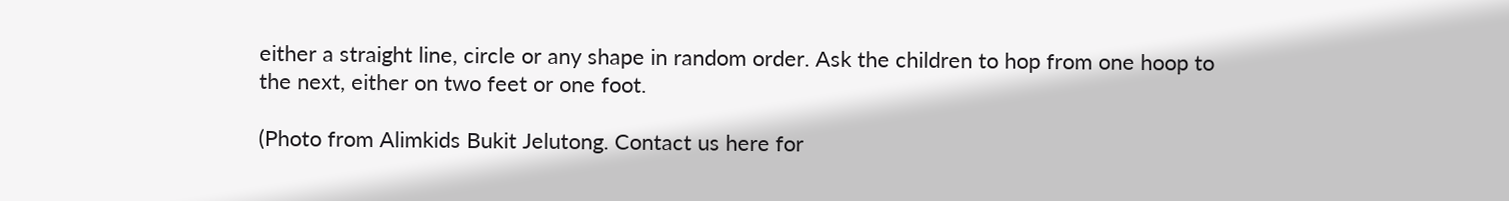either a straight line, circle or any shape in random order. Ask the children to hop from one hoop to the next, either on two feet or one foot.

(Photo from Alimkids Bukit Jelutong. Contact us here for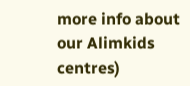more info about our Alimkids centres)